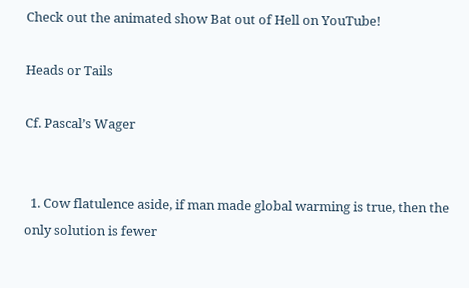Check out the animated show Bat out of Hell on YouTube!

Heads or Tails

Cf. Pascal’s Wager


  1. Cow flatulence aside, if man made global warming is true, then the only solution is fewer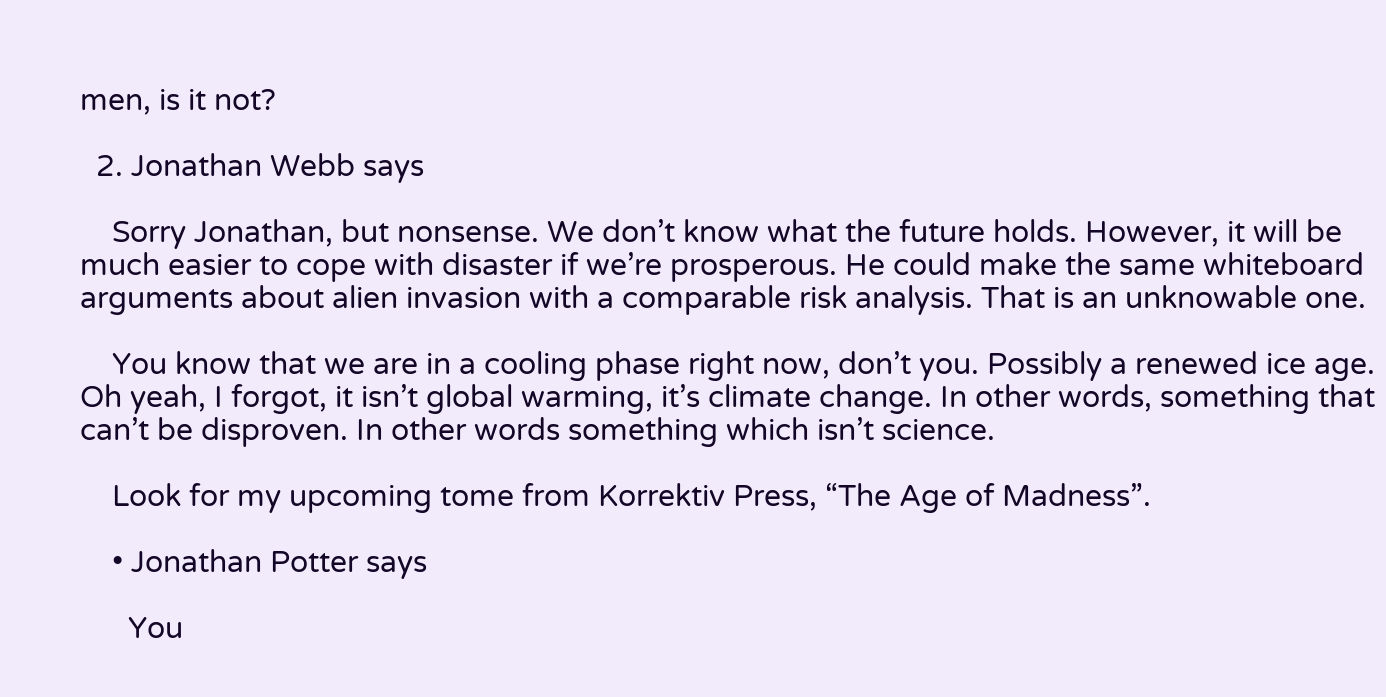men, is it not?

  2. Jonathan Webb says

    Sorry Jonathan, but nonsense. We don’t know what the future holds. However, it will be much easier to cope with disaster if we’re prosperous. He could make the same whiteboard arguments about alien invasion with a comparable risk analysis. That is an unknowable one.

    You know that we are in a cooling phase right now, don’t you. Possibly a renewed ice age. Oh yeah, I forgot, it isn’t global warming, it’s climate change. In other words, something that can’t be disproven. In other words something which isn’t science.

    Look for my upcoming tome from Korrektiv Press, “The Age of Madness”.

    • Jonathan Potter says

      You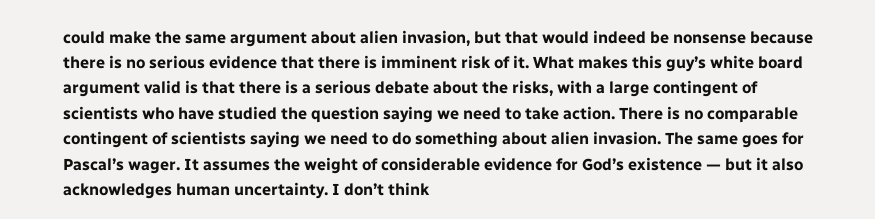could make the same argument about alien invasion, but that would indeed be nonsense because there is no serious evidence that there is imminent risk of it. What makes this guy’s white board argument valid is that there is a serious debate about the risks, with a large contingent of scientists who have studied the question saying we need to take action. There is no comparable contingent of scientists saying we need to do something about alien invasion. The same goes for Pascal’s wager. It assumes the weight of considerable evidence for God’s existence — but it also acknowledges human uncertainty. I don’t think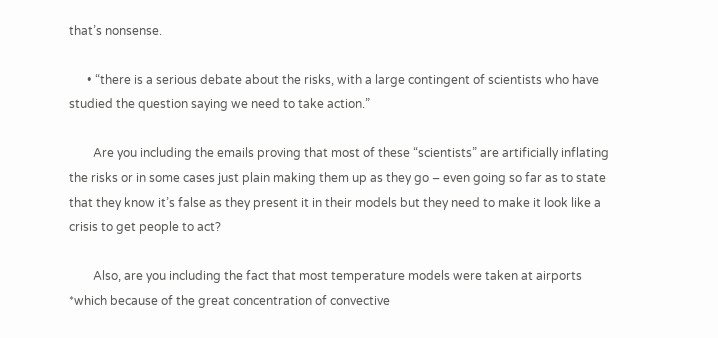that’s nonsense.

      • “there is a serious debate about the risks, with a large contingent of scientists who have studied the question saying we need to take action.”

        Are you including the emails proving that most of these “scientists” are artificially inflating the risks or in some cases just plain making them up as they go – even going so far as to state that they know it’s false as they present it in their models but they need to make it look like a crisis to get people to act?

        Also, are you including the fact that most temperature models were taken at airports *which because of the great concentration of convective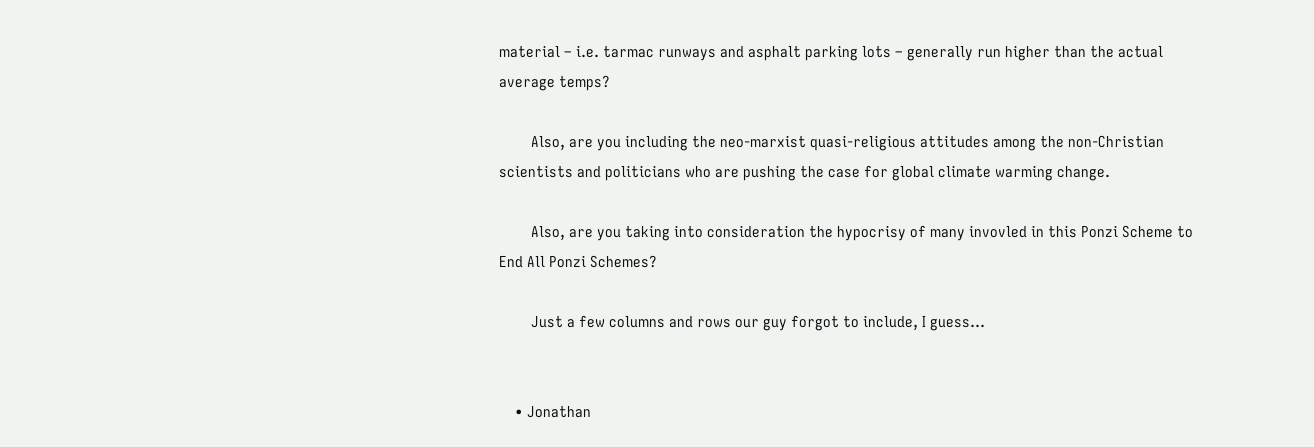material – i.e. tarmac runways and asphalt parking lots – generally run higher than the actual average temps?

        Also, are you including the neo-marxist quasi-religious attitudes among the non-Christian scientists and politicians who are pushing the case for global climate warming change.

        Also, are you taking into consideration the hypocrisy of many invovled in this Ponzi Scheme to End All Ponzi Schemes?

        Just a few columns and rows our guy forgot to include, I guess…


    • Jonathan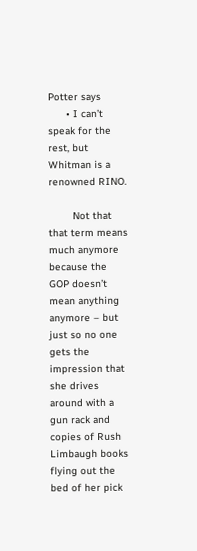Potter says
      • I can’t speak for the rest, but Whitman is a renowned RINO.

        Not that that term means much anymore because the GOP doesn’t mean anything anymore – but just so no one gets the impression that she drives around with a gun rack and copies of Rush Limbaugh books flying out the bed of her pick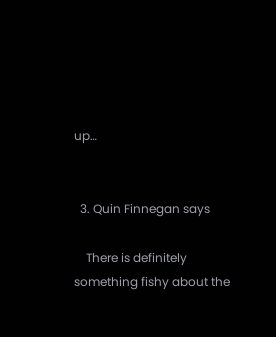up…


  3. Quin Finnegan says

    There is definitely something fishy about the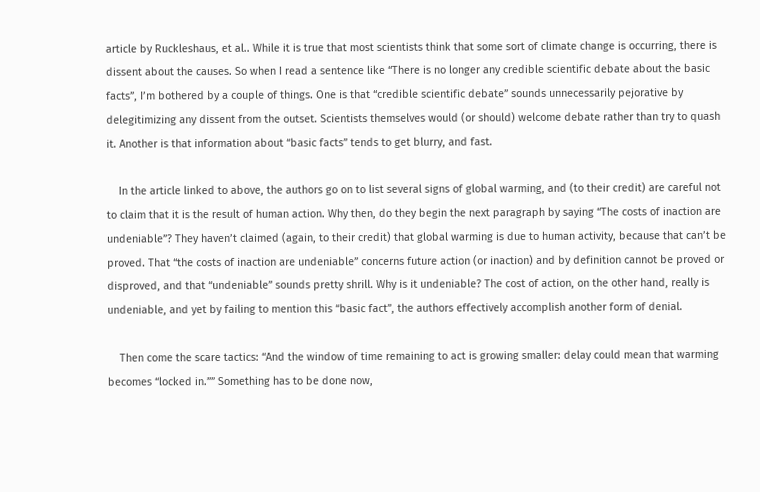article by Ruckleshaus, et al.. While it is true that most scientists think that some sort of climate change is occurring, there is dissent about the causes. So when I read a sentence like “There is no longer any credible scientific debate about the basic facts”, I’m bothered by a couple of things. One is that “credible scientific debate” sounds unnecessarily pejorative by delegitimizing any dissent from the outset. Scientists themselves would (or should) welcome debate rather than try to quash it. Another is that information about “basic facts” tends to get blurry, and fast.

    In the article linked to above, the authors go on to list several signs of global warming, and (to their credit) are careful not to claim that it is the result of human action. Why then, do they begin the next paragraph by saying “The costs of inaction are undeniable”? They haven’t claimed (again, to their credit) that global warming is due to human activity, because that can’t be proved. That “the costs of inaction are undeniable” concerns future action (or inaction) and by definition cannot be proved or disproved, and that “undeniable” sounds pretty shrill. Why is it undeniable? The cost of action, on the other hand, really is undeniable, and yet by failing to mention this “basic fact”, the authors effectively accomplish another form of denial.

    Then come the scare tactics: “And the window of time remaining to act is growing smaller: delay could mean that warming becomes “locked in.”” Something has to be done now,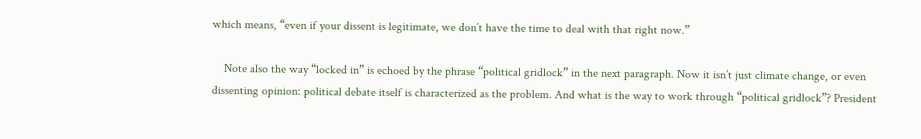which means, “even if your dissent is legitimate, we don’t have the time to deal with that right now.”

    Note also the way “locked in” is echoed by the phrase “political gridlock” in the next paragraph. Now it isn’t just climate change, or even dissenting opinion: political debate itself is characterized as the problem. And what is the way to work through “political gridlock”? President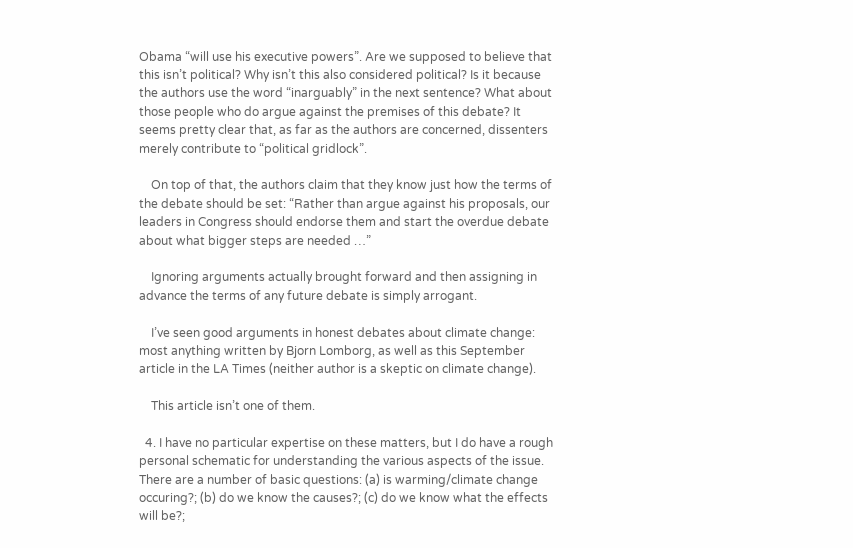Obama “will use his executive powers”. Are we supposed to believe that this isn’t political? Why isn’t this also considered political? Is it because the authors use the word “inarguably” in the next sentence? What about those people who do argue against the premises of this debate? It seems pretty clear that, as far as the authors are concerned, dissenters merely contribute to “political gridlock”.

    On top of that, the authors claim that they know just how the terms of the debate should be set: “Rather than argue against his proposals, our leaders in Congress should endorse them and start the overdue debate about what bigger steps are needed …”

    Ignoring arguments actually brought forward and then assigning in advance the terms of any future debate is simply arrogant.

    I’ve seen good arguments in honest debates about climate change: most anything written by Bjorn Lomborg, as well as this September article in the LA Times (neither author is a skeptic on climate change).

    This article isn’t one of them.

  4. I have no particular expertise on these matters, but I do have a rough personal schematic for understanding the various aspects of the issue. There are a number of basic questions: (a) is warming/climate change occuring?; (b) do we know the causes?; (c) do we know what the effects will be?;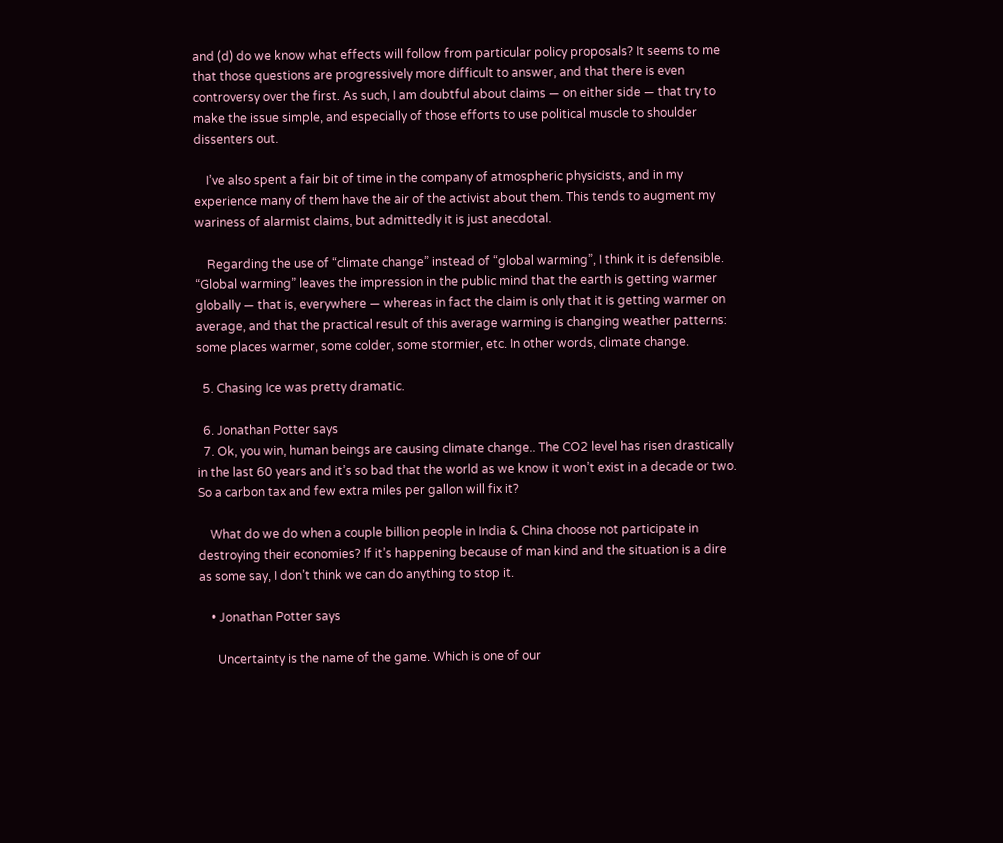and (d) do we know what effects will follow from particular policy proposals? It seems to me that those questions are progressively more difficult to answer, and that there is even controversy over the first. As such, I am doubtful about claims — on either side — that try to make the issue simple, and especially of those efforts to use political muscle to shoulder dissenters out.

    I’ve also spent a fair bit of time in the company of atmospheric physicists, and in my experience many of them have the air of the activist about them. This tends to augment my wariness of alarmist claims, but admittedly it is just anecdotal.

    Regarding the use of “climate change” instead of “global warming”, I think it is defensible. “Global warming” leaves the impression in the public mind that the earth is getting warmer globally — that is, everywhere — whereas in fact the claim is only that it is getting warmer on average, and that the practical result of this average warming is changing weather patterns: some places warmer, some colder, some stormier, etc. In other words, climate change.

  5. Chasing Ice was pretty dramatic.

  6. Jonathan Potter says
  7. Ok, you win, human beings are causing climate change.. The CO2 level has risen drastically in the last 60 years and it’s so bad that the world as we know it won’t exist in a decade or two. So a carbon tax and few extra miles per gallon will fix it?

    What do we do when a couple billion people in India & China choose not participate in destroying their economies? If it’s happening because of man kind and the situation is a dire as some say, I don’t think we can do anything to stop it.

    • Jonathan Potter says

      Uncertainty is the name of the game. Which is one of our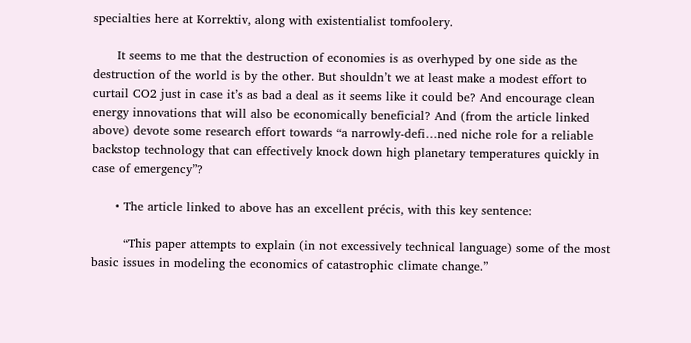specialties here at Korrektiv, along with existentialist tomfoolery.

      It seems to me that the destruction of economies is as overhyped by one side as the destruction of the world is by the other. But shouldn’t we at least make a modest effort to curtail CO2 just in case it’s as bad a deal as it seems like it could be? And encourage clean energy innovations that will also be economically beneficial? And (from the article linked above) devote some research effort towards “a narrowly-defi…ned niche role for a reliable backstop technology that can effectively knock down high planetary temperatures quickly in case of emergency”?

      • The article linked to above has an excellent précis, with this key sentence:

        “This paper attempts to explain (in not excessively technical language) some of the most basic issues in modeling the economics of catastrophic climate change.”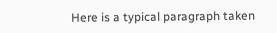Here is a typical paragraph taken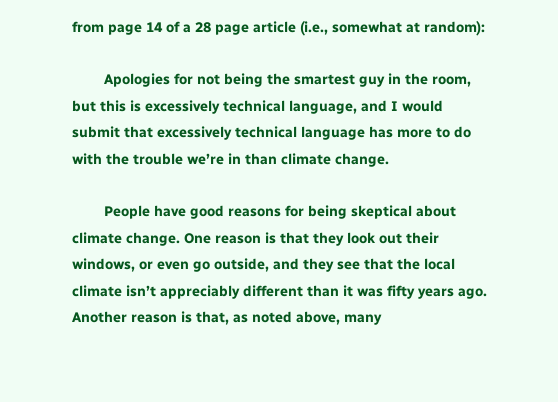from page 14 of a 28 page article (i.e., somewhat at random):

        Apologies for not being the smartest guy in the room, but this is excessively technical language, and I would submit that excessively technical language has more to do with the trouble we’re in than climate change.

        People have good reasons for being skeptical about climate change. One reason is that they look out their windows, or even go outside, and they see that the local climate isn’t appreciably different than it was fifty years ago. Another reason is that, as noted above, many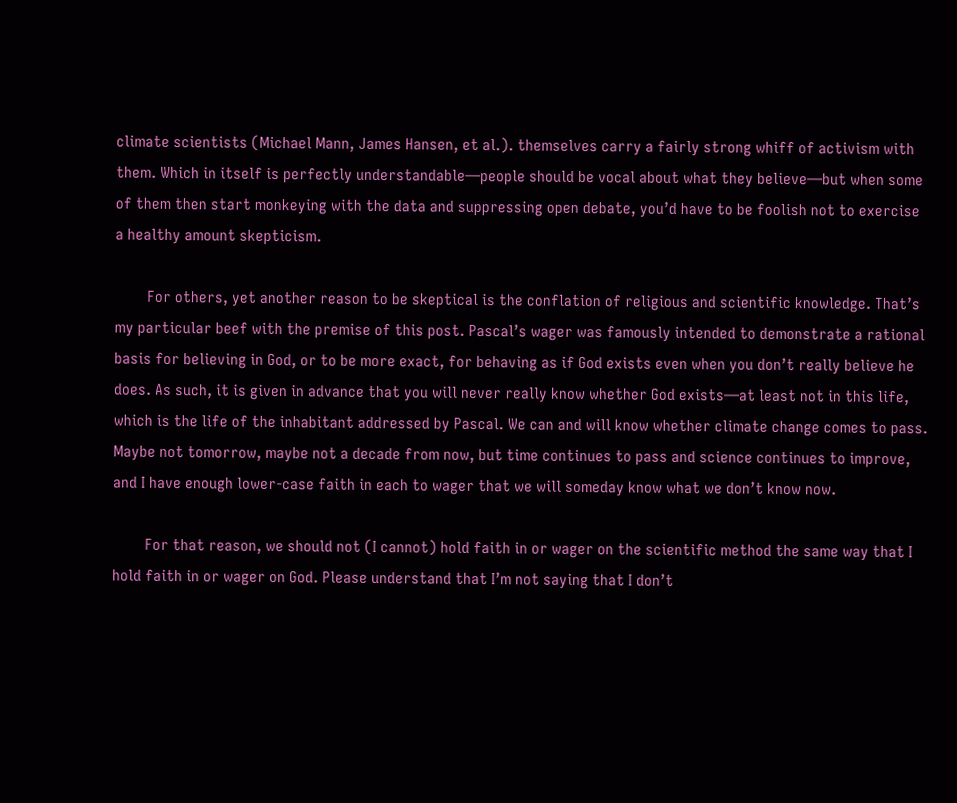climate scientists (Michael Mann, James Hansen, et al.). themselves carry a fairly strong whiff of activism with them. Which in itself is perfectly understandable—people should be vocal about what they believe—but when some of them then start monkeying with the data and suppressing open debate, you’d have to be foolish not to exercise a healthy amount skepticism.

        For others, yet another reason to be skeptical is the conflation of religious and scientific knowledge. That’s my particular beef with the premise of this post. Pascal’s wager was famously intended to demonstrate a rational basis for believing in God, or to be more exact, for behaving as if God exists even when you don’t really believe he does. As such, it is given in advance that you will never really know whether God exists—at least not in this life, which is the life of the inhabitant addressed by Pascal. We can and will know whether climate change comes to pass. Maybe not tomorrow, maybe not a decade from now, but time continues to pass and science continues to improve, and I have enough lower-case faith in each to wager that we will someday know what we don’t know now.

        For that reason, we should not (I cannot) hold faith in or wager on the scientific method the same way that I hold faith in or wager on God. Please understand that I’m not saying that I don’t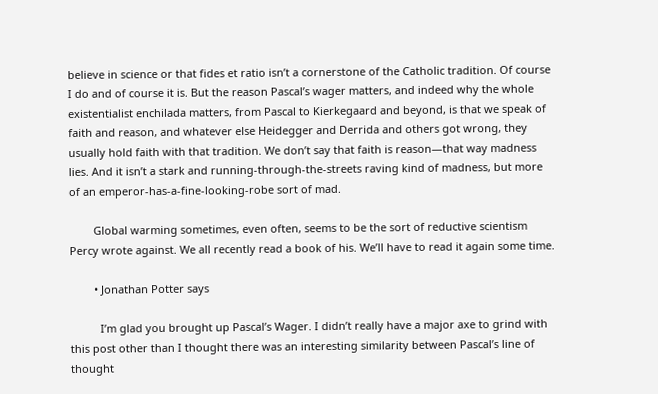believe in science or that fides et ratio isn’t a cornerstone of the Catholic tradition. Of course I do and of course it is. But the reason Pascal’s wager matters, and indeed why the whole existentialist enchilada matters, from Pascal to Kierkegaard and beyond, is that we speak of faith and reason, and whatever else Heidegger and Derrida and others got wrong, they usually hold faith with that tradition. We don’t say that faith is reason—that way madness lies. And it isn’t a stark and running-through-the-streets raving kind of madness, but more of an emperor-has-a-fine-looking-robe sort of mad.

        Global warming sometimes, even often, seems to be the sort of reductive scientism Percy wrote against. We all recently read a book of his. We’ll have to read it again some time.

        • Jonathan Potter says

          I’m glad you brought up Pascal’s Wager. I didn’t really have a major axe to grind with this post other than I thought there was an interesting similarity between Pascal’s line of thought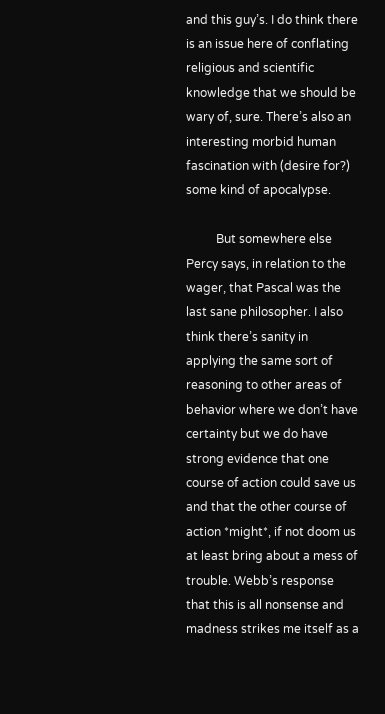and this guy’s. I do think there is an issue here of conflating religious and scientific knowledge that we should be wary of, sure. There’s also an interesting morbid human fascination with (desire for?) some kind of apocalypse.

          But somewhere else Percy says, in relation to the wager, that Pascal was the last sane philosopher. I also think there’s sanity in applying the same sort of reasoning to other areas of behavior where we don’t have certainty but we do have strong evidence that one course of action could save us and that the other course of action *might*, if not doom us at least bring about a mess of trouble. Webb’s response that this is all nonsense and madness strikes me itself as a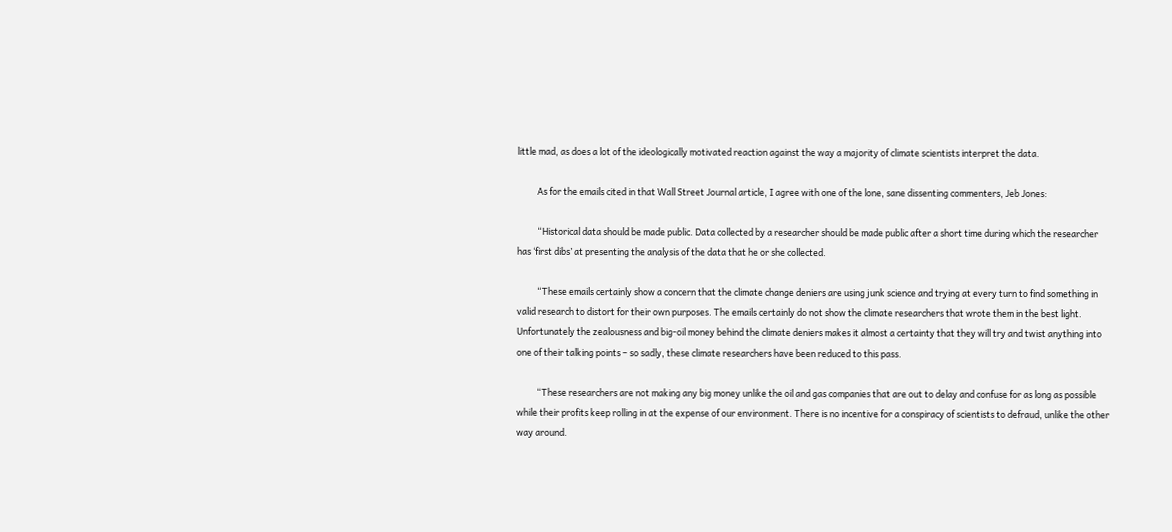little mad, as does a lot of the ideologically motivated reaction against the way a majority of climate scientists interpret the data.

          As for the emails cited in that Wall Street Journal article, I agree with one of the lone, sane dissenting commenters, Jeb Jones:

          “Historical data should be made public. Data collected by a researcher should be made public after a short time during which the researcher has ‘first dibs’ at presenting the analysis of the data that he or she collected.

          “These emails certainly show a concern that the climate change deniers are using junk science and trying at every turn to find something in valid research to distort for their own purposes. The emails certainly do not show the climate researchers that wrote them in the best light. Unfortunately the zealousness and big-oil money behind the climate deniers makes it almost a certainty that they will try and twist anything into one of their talking points – so sadly, these climate researchers have been reduced to this pass.

          “These researchers are not making any big money unlike the oil and gas companies that are out to delay and confuse for as long as possible while their profits keep rolling in at the expense of our environment. There is no incentive for a conspiracy of scientists to defraud, unlike the other way around.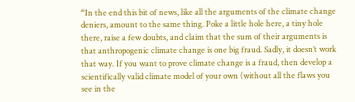“In the end this bit of news, like all the arguments of the climate change deniers, amount to the same thing. Poke a little hole here, a tiny hole there, raise a few doubts, and claim that the sum of their arguments is that anthropogenic climate change is one big fraud. Sadly, it doesn’t work that way. If you want to prove climate change is a fraud, then develop a scientifically valid climate model of your own (without all the flaws you see in the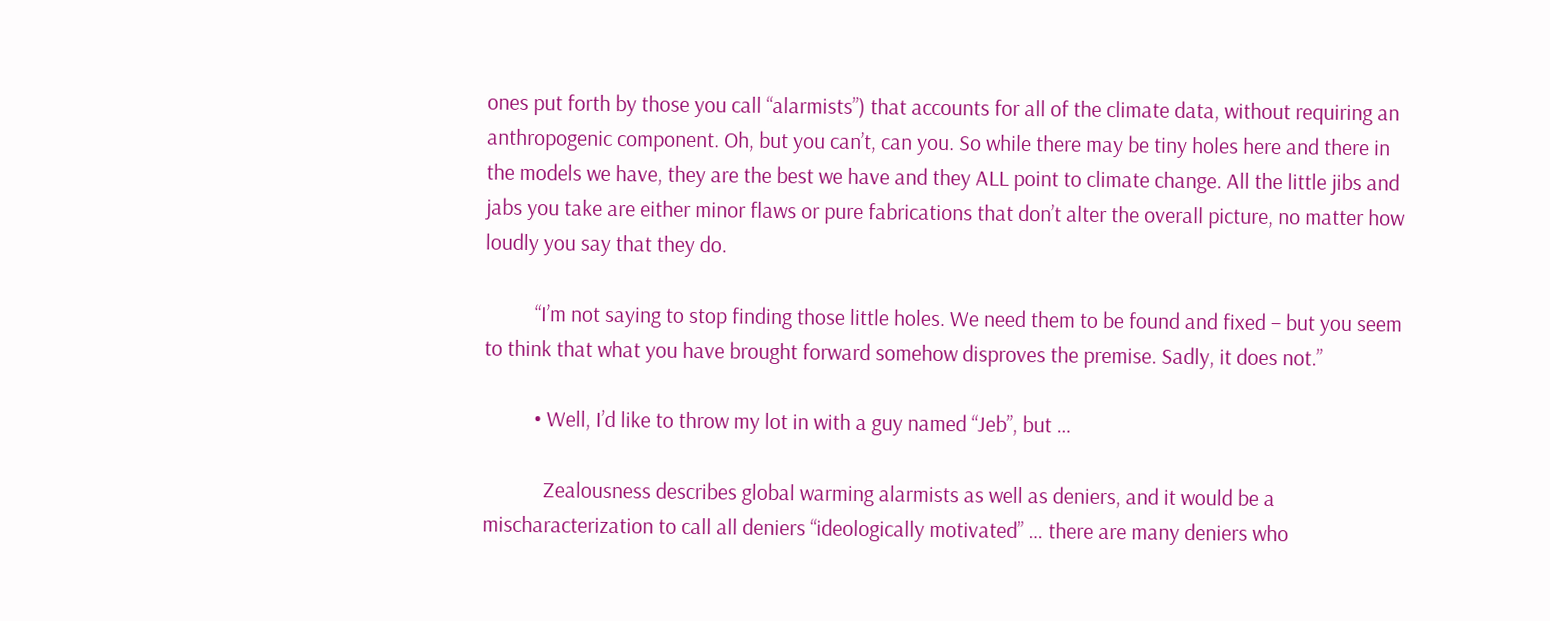ones put forth by those you call “alarmists”) that accounts for all of the climate data, without requiring an anthropogenic component. Oh, but you can’t, can you. So while there may be tiny holes here and there in the models we have, they are the best we have and they ALL point to climate change. All the little jibs and jabs you take are either minor flaws or pure fabrications that don’t alter the overall picture, no matter how loudly you say that they do.

          “I’m not saying to stop finding those little holes. We need them to be found and fixed – but you seem to think that what you have brought forward somehow disproves the premise. Sadly, it does not.”

          • Well, I’d like to throw my lot in with a guy named “Jeb”, but …

            Zealousness describes global warming alarmists as well as deniers, and it would be a mischaracterization to call all deniers “ideologically motivated” … there are many deniers who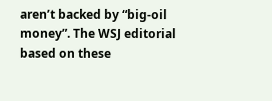aren’t backed by “big-oil money”. The WSJ editorial based on these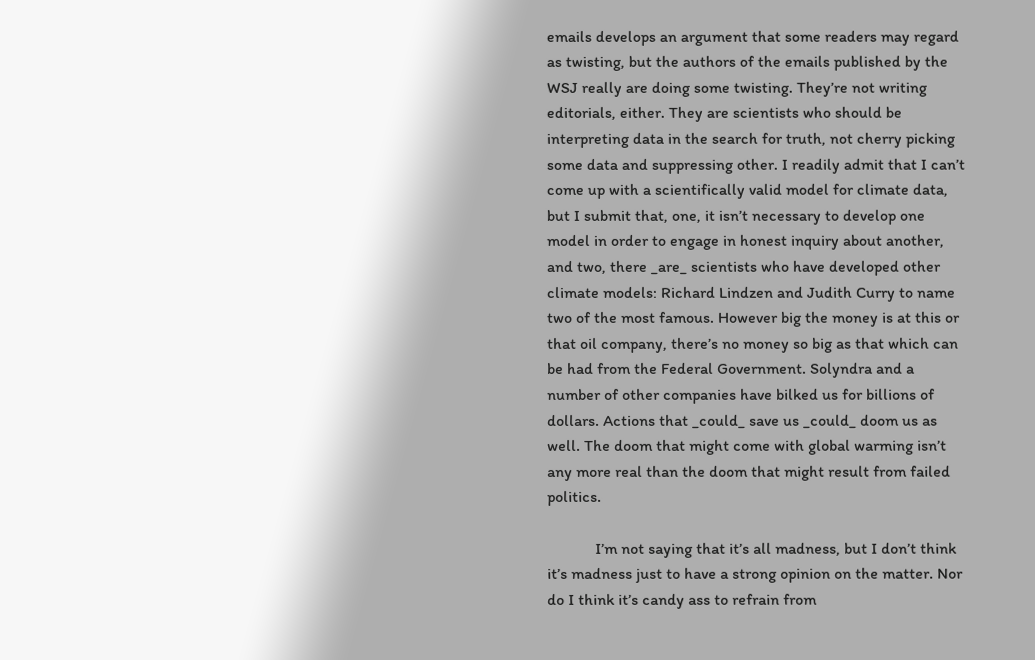emails develops an argument that some readers may regard as twisting, but the authors of the emails published by the WSJ really are doing some twisting. They’re not writing editorials, either. They are scientists who should be interpreting data in the search for truth, not cherry picking some data and suppressing other. I readily admit that I can’t come up with a scientifically valid model for climate data, but I submit that, one, it isn’t necessary to develop one model in order to engage in honest inquiry about another, and two, there _are_ scientists who have developed other climate models: Richard Lindzen and Judith Curry to name two of the most famous. However big the money is at this or that oil company, there’s no money so big as that which can be had from the Federal Government. Solyndra and a number of other companies have bilked us for billions of dollars. Actions that _could_ save us _could_ doom us as well. The doom that might come with global warming isn’t any more real than the doom that might result from failed politics.

            I’m not saying that it’s all madness, but I don’t think it’s madness just to have a strong opinion on the matter. Nor do I think it’s candy ass to refrain from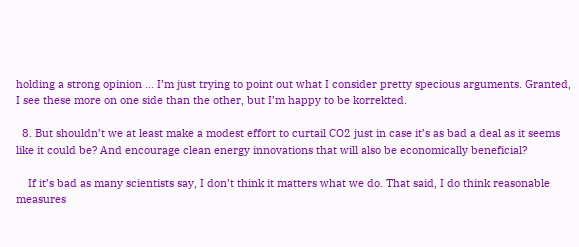holding a strong opinion … I’m just trying to point out what I consider pretty specious arguments. Granted, I see these more on one side than the other, but I’m happy to be korrekted.

  8. But shouldn’t we at least make a modest effort to curtail CO2 just in case it’s as bad a deal as it seems like it could be? And encourage clean energy innovations that will also be economically beneficial?

    If it’s bad as many scientists say, I don’t think it matters what we do. That said, I do think reasonable measures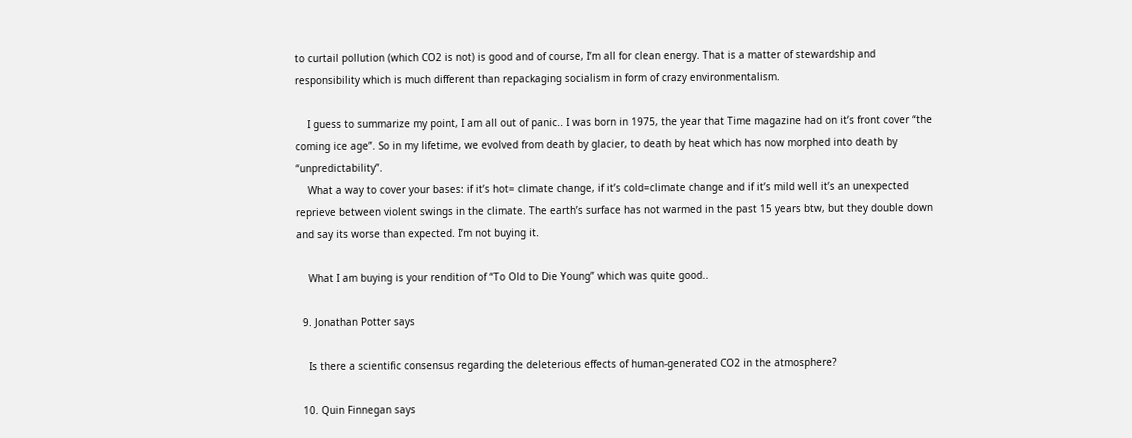to curtail pollution (which CO2 is not) is good and of course, I’m all for clean energy. That is a matter of stewardship and responsibility which is much different than repackaging socialism in form of crazy environmentalism.

    I guess to summarize my point, I am all out of panic.. I was born in 1975, the year that Time magazine had on it’s front cover “the coming ice age”. So in my lifetime, we evolved from death by glacier, to death by heat which has now morphed into death by “unpredictability”.
    What a way to cover your bases: if it’s hot= climate change, if it’s cold=climate change and if it’s mild well it’s an unexpected reprieve between violent swings in the climate. The earth’s surface has not warmed in the past 15 years btw, but they double down and say its worse than expected. I’m not buying it.

    What I am buying is your rendition of “To Old to Die Young” which was quite good..

  9. Jonathan Potter says

    Is there a scientific consensus regarding the deleterious effects of human-generated CO2 in the atmosphere?

  10. Quin Finnegan says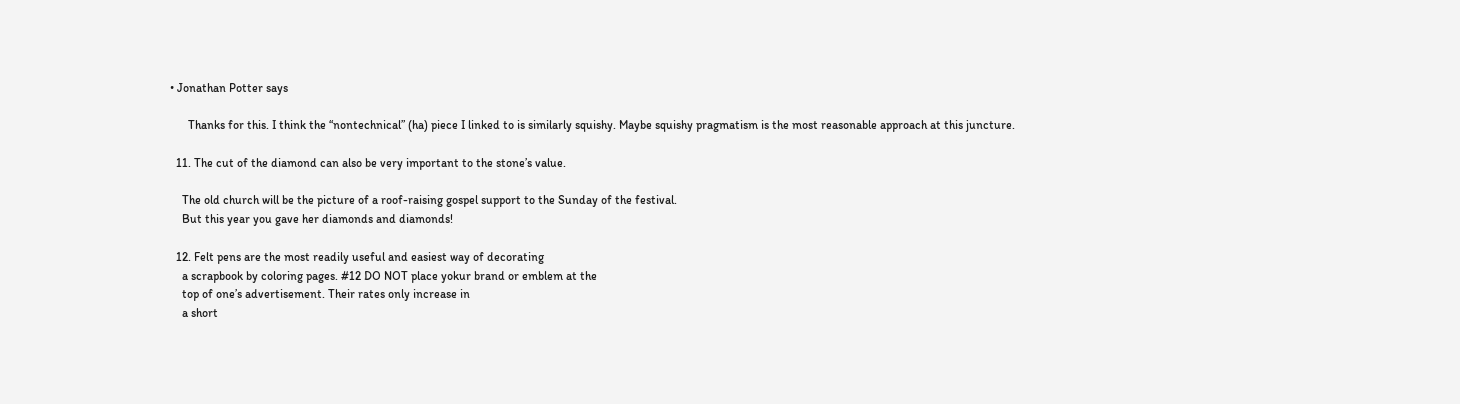• Jonathan Potter says

      Thanks for this. I think the “nontechnical” (ha) piece I linked to is similarly squishy. Maybe squishy pragmatism is the most reasonable approach at this juncture.

  11. The cut of the diamond can also be very important to the stone’s value.

    The old church will be the picture of a roof-raising gospel support to the Sunday of the festival.
    But this year you gave her diamonds and diamonds!

  12. Felt pens are the most readily useful and easiest way of decorating
    a scrapbook by coloring pages. #12 DO NOT place yokur brand or emblem at the
    top of one’s advertisement. Their rates only increase in
    a short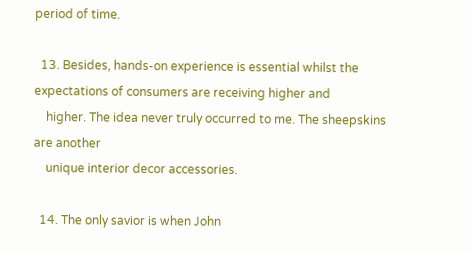period of time.

  13. Besides, hands-on experience is essential whilst the expectations of consumers are receiving higher and
    higher. The idea never truly occurred to me. The sheepskins are another
    unique interior decor accessories.

  14. The only savior is when John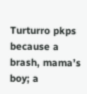Turturro pkps because a brash, mama’s boy; a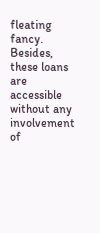fleating fancy. Besides, these loans are accessible without any involvement of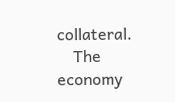collateral.
    The economy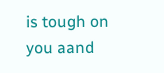is tough on you aand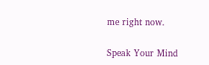me right now.

Speak Your Mind